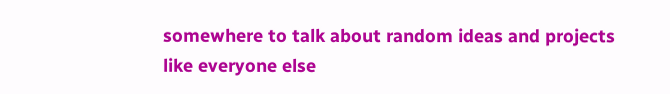somewhere to talk about random ideas and projects like everyone else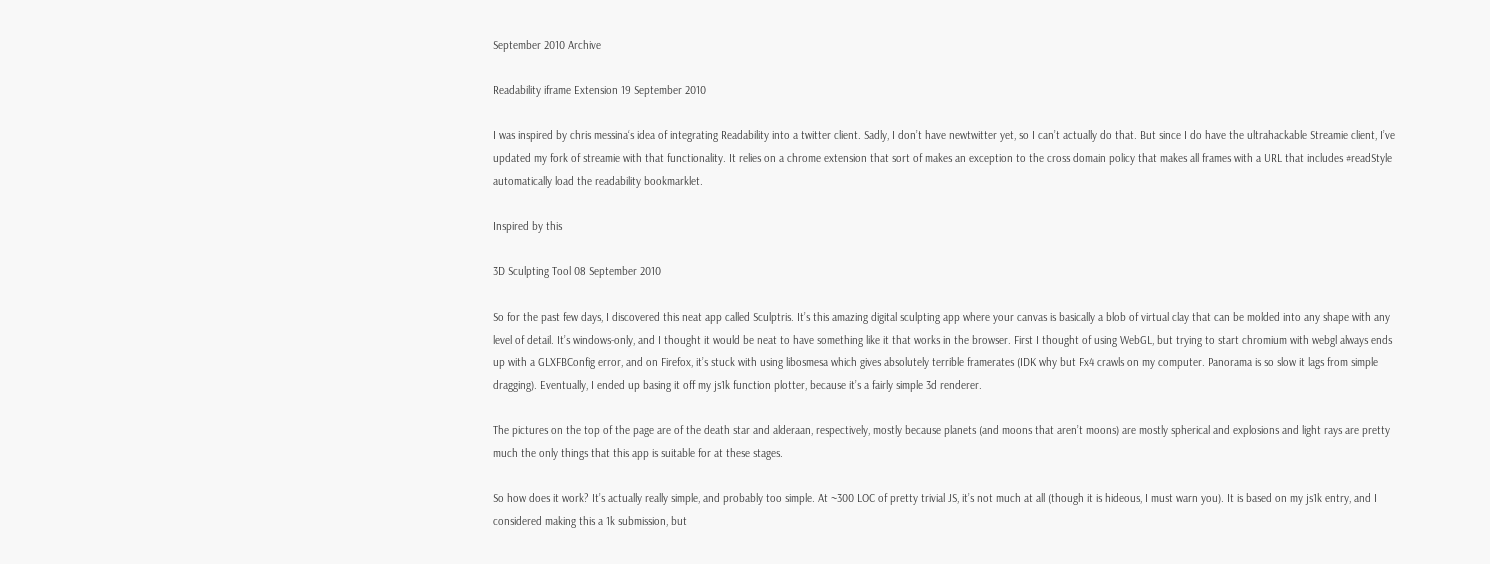September 2010 Archive

Readability iframe Extension 19 September 2010

I was inspired by chris messina‘s idea of integrating Readability into a twitter client. Sadly, I don’t have newtwitter yet, so I can’t actually do that. But since I do have the ultrahackable Streamie client, I’ve updated my fork of streamie with that functionality. It relies on a chrome extension that sort of makes an exception to the cross domain policy that makes all frames with a URL that includes #readStyle automatically load the readability bookmarklet.

Inspired by this

3D Sculpting Tool 08 September 2010

So for the past few days, I discovered this neat app called Sculptris. It’s this amazing digital sculpting app where your canvas is basically a blob of virtual clay that can be molded into any shape with any level of detail. It’s windows-only, and I thought it would be neat to have something like it that works in the browser. First I thought of using WebGL, but trying to start chromium with webgl always ends up with a GLXFBConfig error, and on Firefox, it’s stuck with using libosmesa which gives absolutely terrible framerates (IDK why but Fx4 crawls on my computer. Panorama is so slow it lags from simple dragging). Eventually, I ended up basing it off my js1k function plotter, because it’s a fairly simple 3d renderer.

The pictures on the top of the page are of the death star and alderaan, respectively, mostly because planets (and moons that aren’t moons) are mostly spherical and explosions and light rays are pretty much the only things that this app is suitable for at these stages.

So how does it work? It’s actually really simple, and probably too simple. At ~300 LOC of pretty trivial JS, it’s not much at all (though it is hideous, I must warn you). It is based on my js1k entry, and I considered making this a 1k submission, but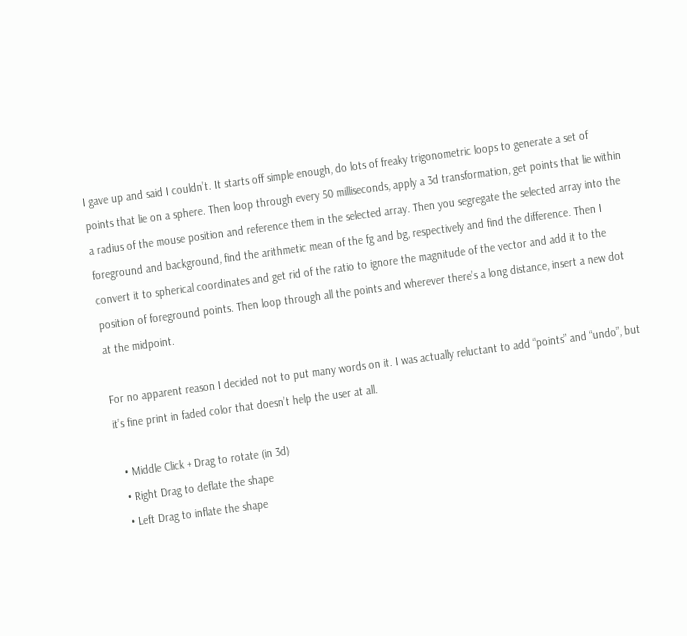I gave up and said I couldn’t. It starts off simple enough, do lots of freaky trigonometric loops to generate a set of points that lie on a sphere. Then loop through every 50 milliseconds, apply a 3d transformation, get points that lie within a radius of the mouse position and reference them in the selected array. Then you segregate the selected array into the foreground and background, find the arithmetic mean of the fg and bg, respectively and find the difference. Then I convert it to spherical coordinates and get rid of the ratio to ignore the magnitude of the vector and add it to the position of foreground points. Then loop through all the points and wherever there’s a long distance, insert a new dot at the midpoint.

For no apparent reason I decided not to put many words on it. I was actually reluctant to add “points” and “undo”, but it’s fine print in faded color that doesn’t help the user at all.

  • Middle Click + Drag to rotate (in 3d)
  • Right Drag to deflate the shape
  • Left Drag to inflate the shape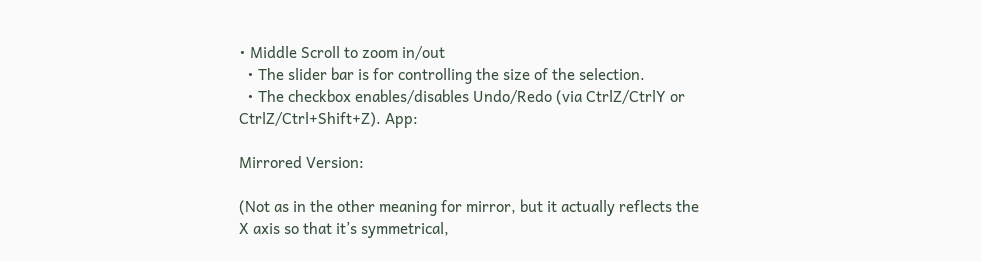• Middle Scroll to zoom in/out
  • The slider bar is for controlling the size of the selection.
  • The checkbox enables/disables Undo/Redo (via CtrlZ/CtrlY or CtrlZ/Ctrl+Shift+Z). App:

Mirrored Version:

(Not as in the other meaning for mirror, but it actually reflects the X axis so that it’s symmetrical,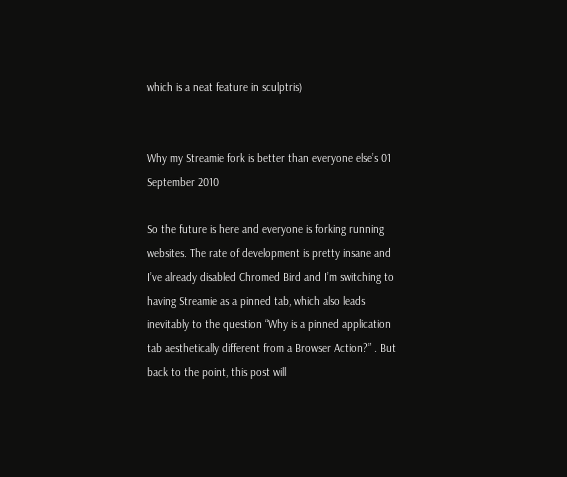which is a neat feature in sculptris)


Why my Streamie fork is better than everyone else’s 01 September 2010

So the future is here and everyone is forking running websites. The rate of development is pretty insane and I’ve already disabled Chromed Bird and I’m switching to having Streamie as a pinned tab, which also leads inevitably to the question “Why is a pinned application tab aesthetically different from a Browser Action?” . But back to the point, this post will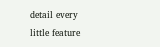detail every little feature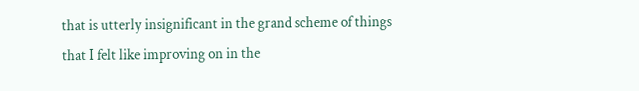that is utterly insignificant in the grand scheme of things that I felt like improving on in the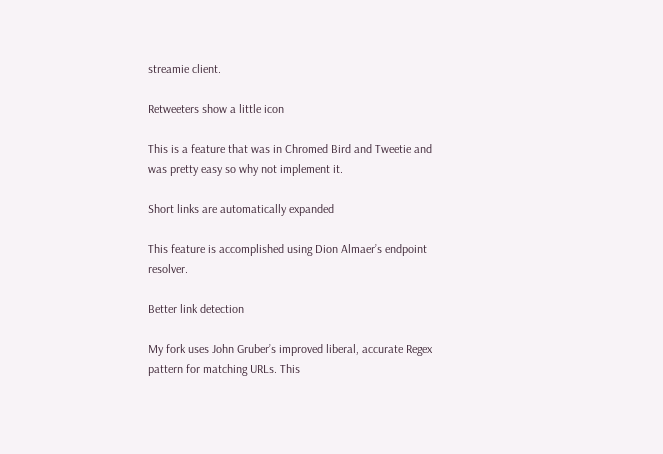streamie client.

Retweeters show a little icon

This is a feature that was in Chromed Bird and Tweetie and was pretty easy so why not implement it.

Short links are automatically expanded

This feature is accomplished using Dion Almaer’s endpoint resolver.

Better link detection

My fork uses John Gruber’s improved liberal, accurate Regex pattern for matching URLs. This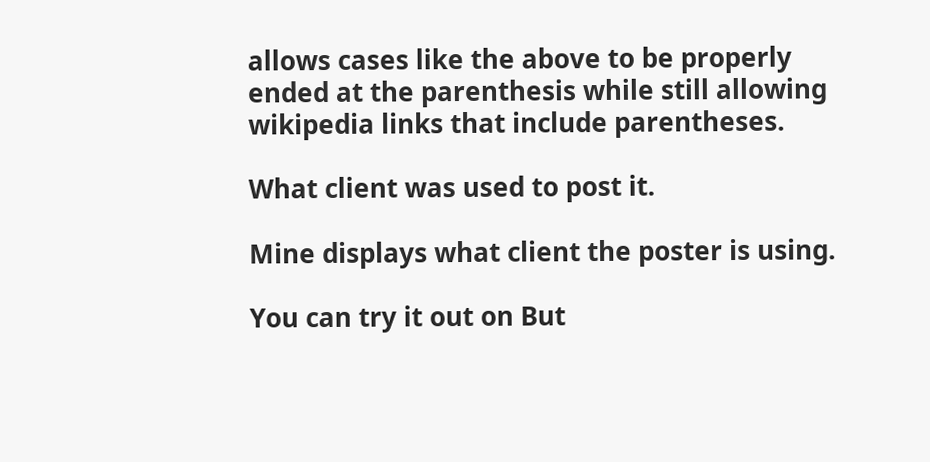allows cases like the above to be properly ended at the parenthesis while still allowing wikipedia links that include parentheses.

What client was used to post it.

Mine displays what client the poster is using.

You can try it out on But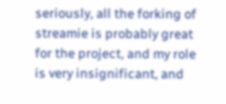seriously, all the forking of streamie is probably great for the project, and my role is very insignificant, and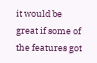it would be great if some of the features got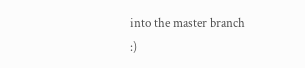into the master branch :)